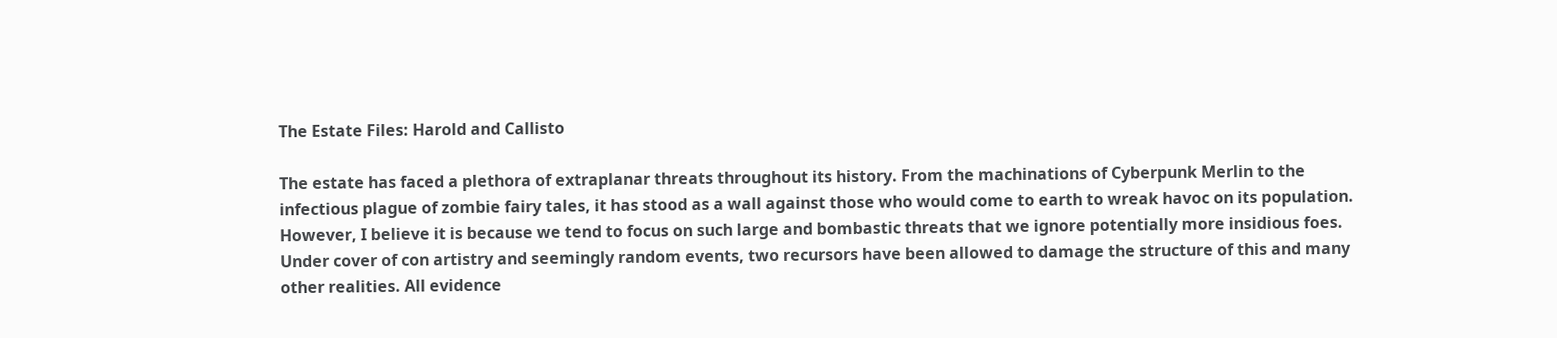The Estate Files: Harold and Callisto

The estate has faced a plethora of extraplanar threats throughout its history. From the machinations of Cyberpunk Merlin to the infectious plague of zombie fairy tales, it has stood as a wall against those who would come to earth to wreak havoc on its population. However, I believe it is because we tend to focus on such large and bombastic threats that we ignore potentially more insidious foes. Under cover of con artistry and seemingly random events, two recursors have been allowed to damage the structure of this and many other realities. All evidence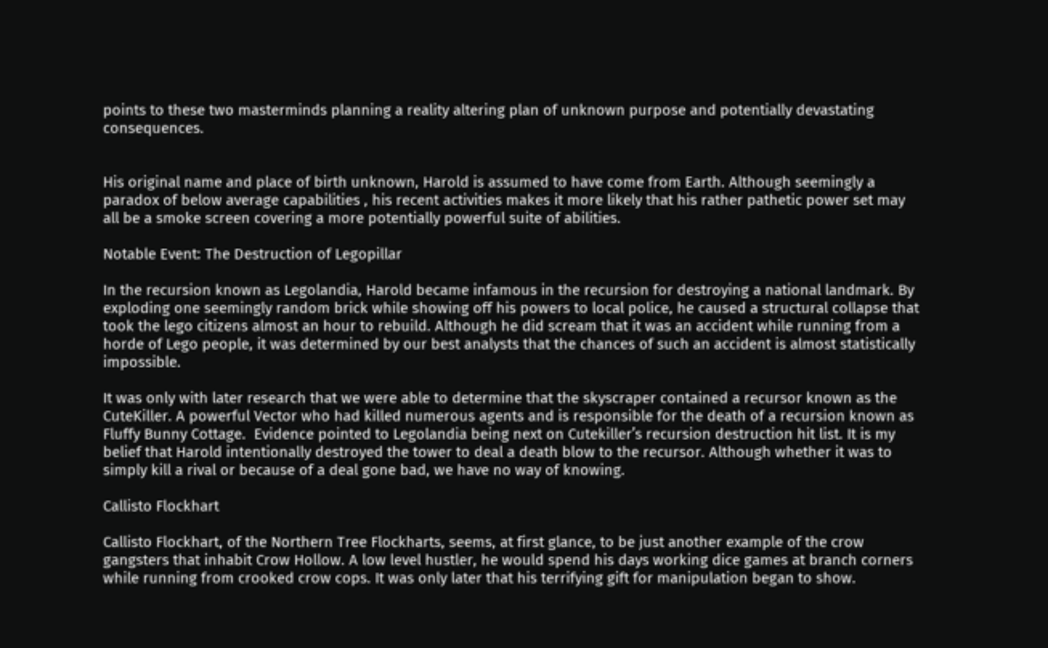points to these two masterminds planning a reality altering plan of unknown purpose and potentially devastating consequences.


His original name and place of birth unknown, Harold is assumed to have come from Earth. Although seemingly a paradox of below average capabilities , his recent activities makes it more likely that his rather pathetic power set may all be a smoke screen covering a more potentially powerful suite of abilities.

Notable Event: The Destruction of Legopillar

In the recursion known as Legolandia, Harold became infamous in the recursion for destroying a national landmark. By exploding one seemingly random brick while showing off his powers to local police, he caused a structural collapse that took the lego citizens almost an hour to rebuild. Although he did scream that it was an accident while running from a horde of Lego people, it was determined by our best analysts that the chances of such an accident is almost statistically impossible.

It was only with later research that we were able to determine that the skyscraper contained a recursor known as the CuteKiller. A powerful Vector who had killed numerous agents and is responsible for the death of a recursion known as Fluffy Bunny Cottage.  Evidence pointed to Legolandia being next on Cutekiller’s recursion destruction hit list. It is my belief that Harold intentionally destroyed the tower to deal a death blow to the recursor. Although whether it was to simply kill a rival or because of a deal gone bad, we have no way of knowing.

Callisto Flockhart

Callisto Flockhart, of the Northern Tree Flockharts, seems, at first glance, to be just another example of the crow gangsters that inhabit Crow Hollow. A low level hustler, he would spend his days working dice games at branch corners while running from crooked crow cops. It was only later that his terrifying gift for manipulation began to show.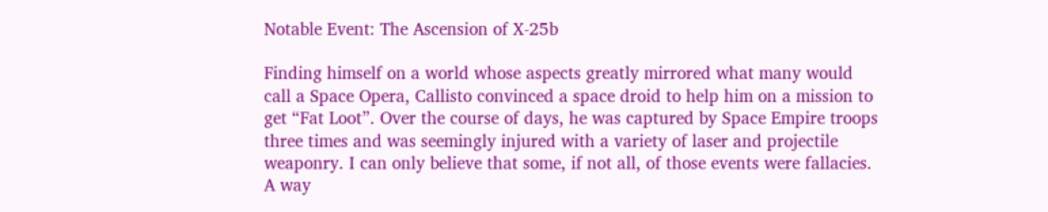Notable Event: The Ascension of X-25b

Finding himself on a world whose aspects greatly mirrored what many would call a Space Opera, Callisto convinced a space droid to help him on a mission to get “Fat Loot”. Over the course of days, he was captured by Space Empire troops three times and was seemingly injured with a variety of laser and projectile weaponry. I can only believe that some, if not all, of those events were fallacies. A way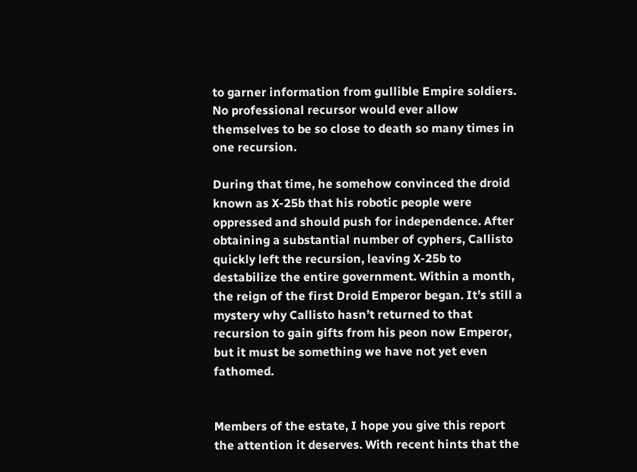to garner information from gullible Empire soldiers. No professional recursor would ever allow themselves to be so close to death so many times in one recursion.

During that time, he somehow convinced the droid known as X-25b that his robotic people were oppressed and should push for independence. After obtaining a substantial number of cyphers, Callisto quickly left the recursion, leaving X-25b to destabilize the entire government. Within a month, the reign of the first Droid Emperor began. It’s still a mystery why Callisto hasn’t returned to that recursion to gain gifts from his peon now Emperor, but it must be something we have not yet even fathomed.


Members of the estate, I hope you give this report the attention it deserves. With recent hints that the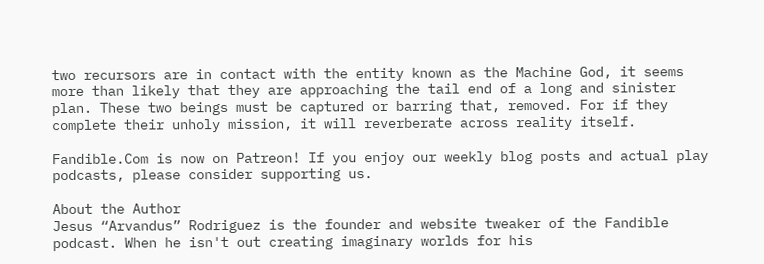two recursors are in contact with the entity known as the Machine God, it seems more than likely that they are approaching the tail end of a long and sinister plan. These two beings must be captured or barring that, removed. For if they complete their unholy mission, it will reverberate across reality itself.

Fandible.Com is now on Patreon! If you enjoy our weekly blog posts and actual play podcasts, please consider supporting us.

About the Author
Jesus “Arvandus” Rodriguez is the founder and website tweaker of the Fandible podcast. When he isn't out creating imaginary worlds for his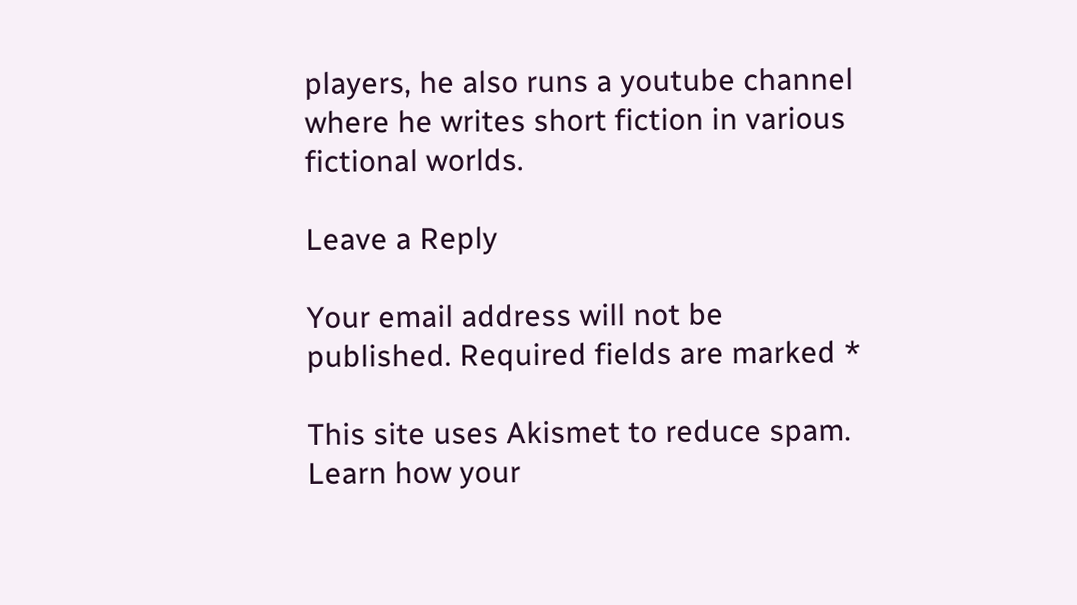players, he also runs a youtube channel where he writes short fiction in various fictional worlds.

Leave a Reply

Your email address will not be published. Required fields are marked *

This site uses Akismet to reduce spam. Learn how your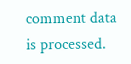comment data is processed.